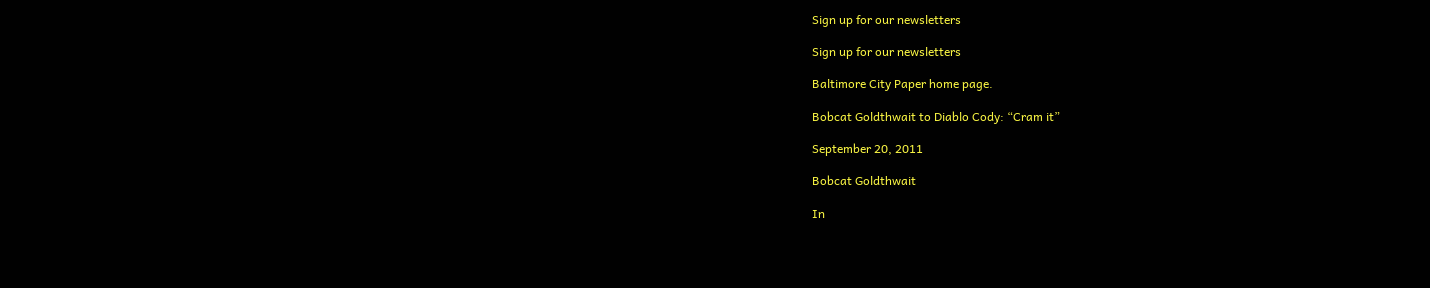Sign up for our newsletters

Sign up for our newsletters

Baltimore City Paper home page.

Bobcat Goldthwait to Diablo Cody: “Cram it”

September 20, 2011

Bobcat Goldthwait

In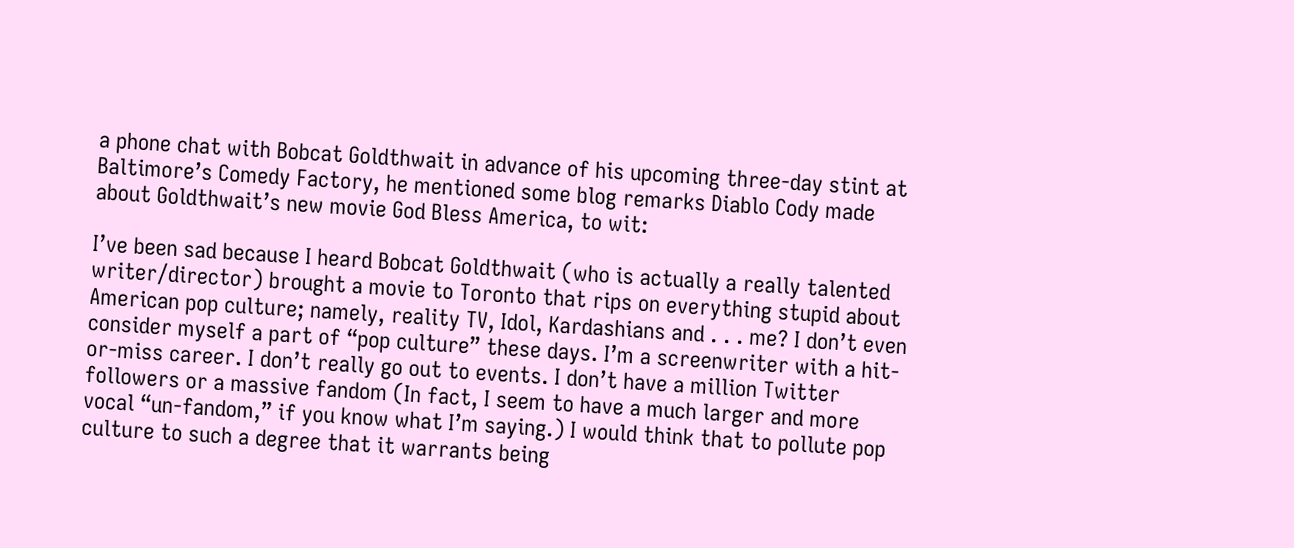a phone chat with Bobcat Goldthwait in advance of his upcoming three-day stint at Baltimore’s Comedy Factory, he mentioned some blog remarks Diablo Cody made about Goldthwait’s new movie God Bless America, to wit:

I’ve been sad because I heard Bobcat Goldthwait (who is actually a really talented writer/director) brought a movie to Toronto that rips on everything stupid about American pop culture; namely, reality TV, Idol, Kardashians and . . . me? I don’t even consider myself a part of “pop culture” these days. I’m a screenwriter with a hit-or-miss career. I don’t really go out to events. I don’t have a million Twitter followers or a massive fandom (In fact, I seem to have a much larger and more vocal “un-fandom,” if you know what I’m saying.) I would think that to pollute pop culture to such a degree that it warrants being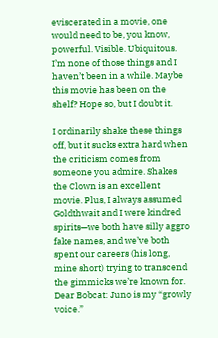eviscerated in a movie, one would need to be, you know, powerful. Visible. Ubiquitous. I’m none of those things and I haven’t been in a while. Maybe this movie has been on the shelf? Hope so, but I doubt it.

I ordinarily shake these things off, but it sucks extra hard when the criticism comes from someone you admire. Shakes the Clown is an excellent movie. Plus, I always assumed Goldthwait and I were kindred spirits—we both have silly aggro fake names, and we’ve both spent our careers (his long, mine short) trying to transcend the gimmicks we’re known for. Dear Bobcat: Juno is my “growly voice.”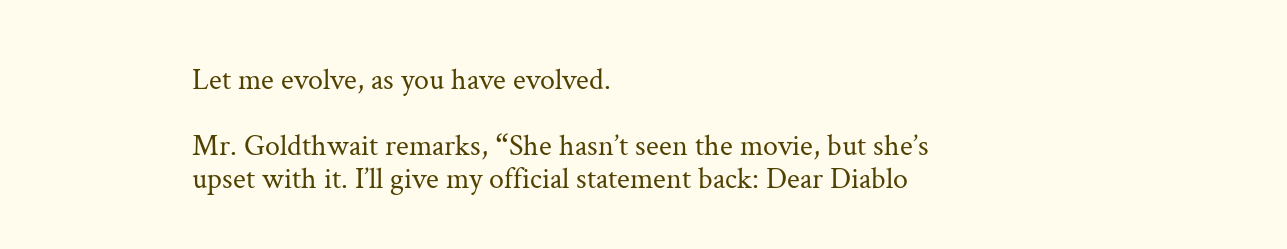Let me evolve, as you have evolved.

Mr. Goldthwait remarks, “She hasn’t seen the movie, but she’s upset with it. I’ll give my official statement back: Dear Diablo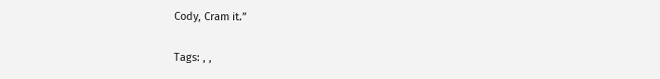Cody, Cram it.”

Tags: , ,